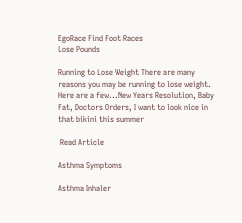EgoRace Find Foot Races
Lose Pounds

Running to Lose Weight There are many reasons you may be running to lose weight. Here are a few...New Years Resolution, Baby Fat, Doctors Orders, I want to look nice in that bikini this summer

 Read Article

Asthma Symptoms

Asthma Inhaler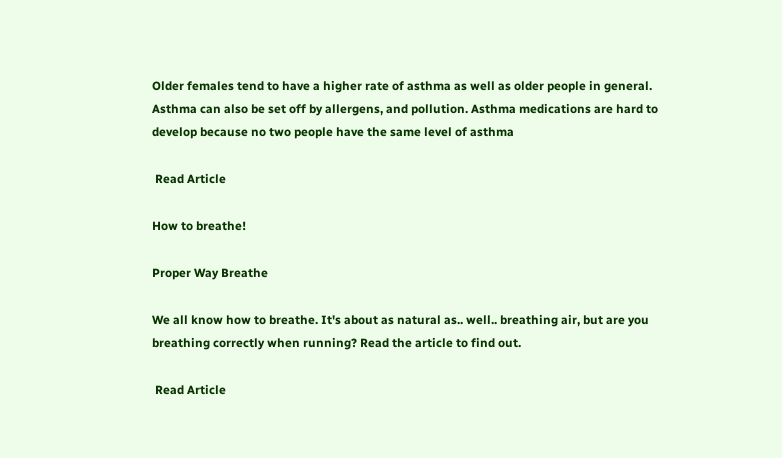Older females tend to have a higher rate of asthma as well as older people in general. Asthma can also be set off by allergens, and pollution. Asthma medications are hard to develop because no two people have the same level of asthma

 Read Article

How to breathe!

Proper Way Breathe

We all know how to breathe. It's about as natural as.. well.. breathing air, but are you breathing correctly when running? Read the article to find out.

 Read Article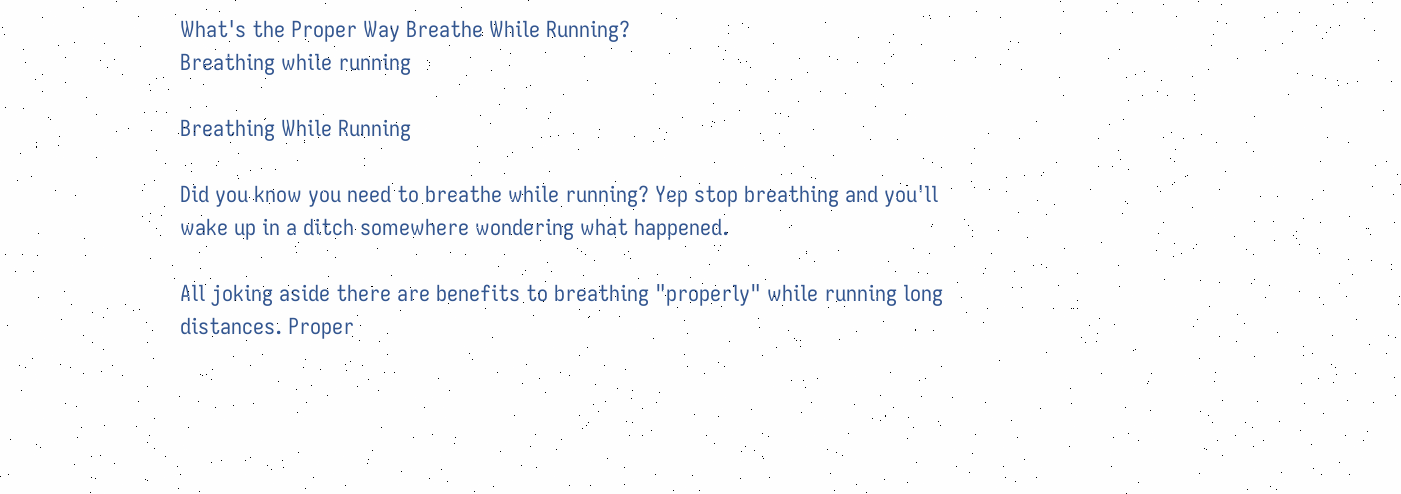What's the Proper Way Breathe While Running?
Breathing while running

Breathing While Running

Did you know you need to breathe while running? Yep stop breathing and you'll wake up in a ditch somewhere wondering what happened.

All joking aside there are benefits to breathing "properly" while running long distances. Proper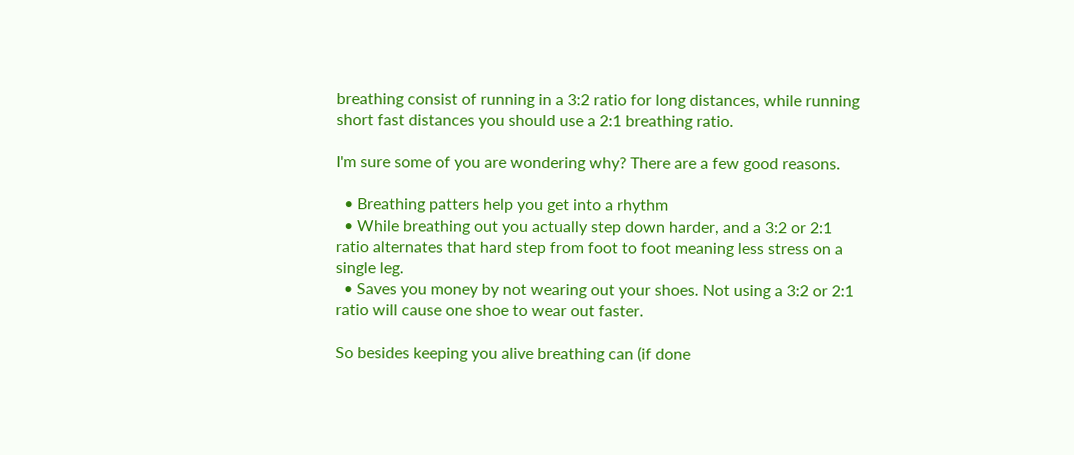breathing consist of running in a 3:2 ratio for long distances, while running short fast distances you should use a 2:1 breathing ratio.

I'm sure some of you are wondering why? There are a few good reasons.

  • Breathing patters help you get into a rhythm
  • While breathing out you actually step down harder, and a 3:2 or 2:1 ratio alternates that hard step from foot to foot meaning less stress on a single leg.
  • Saves you money by not wearing out your shoes. Not using a 3:2 or 2:1 ratio will cause one shoe to wear out faster.

So besides keeping you alive breathing can (if done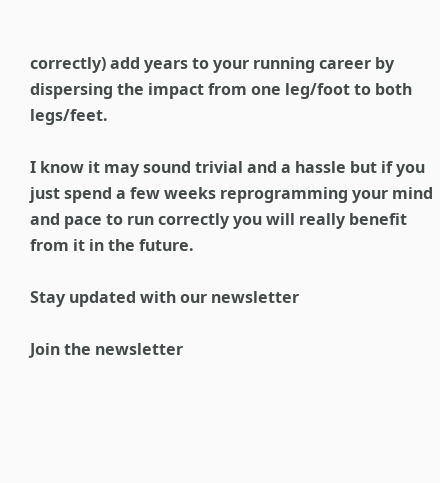correctly) add years to your running career by dispersing the impact from one leg/foot to both legs/feet.

I know it may sound trivial and a hassle but if you just spend a few weeks reprogramming your mind and pace to run correctly you will really benefit from it in the future.

Stay updated with our newsletter

Join the newsletter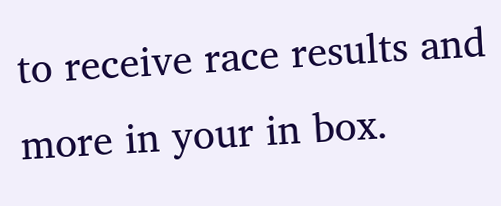to receive race results and more in your in box.